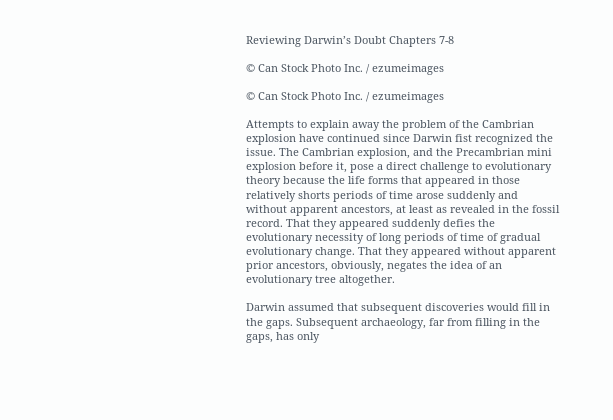Reviewing Darwin’s Doubt Chapters 7-8

© Can Stock Photo Inc. / ezumeimages

© Can Stock Photo Inc. / ezumeimages

Attempts to explain away the problem of the Cambrian explosion have continued since Darwin fist recognized the issue. The Cambrian explosion, and the Precambrian mini explosion before it, pose a direct challenge to evolutionary theory because the life forms that appeared in those relatively shorts periods of time arose suddenly and without apparent ancestors, at least as revealed in the fossil record. That they appeared suddenly defies the evolutionary necessity of long periods of time of gradual evolutionary change. That they appeared without apparent prior ancestors, obviously, negates the idea of an evolutionary tree altogether.

Darwin assumed that subsequent discoveries would fill in the gaps. Subsequent archaeology, far from filling in the gaps, has only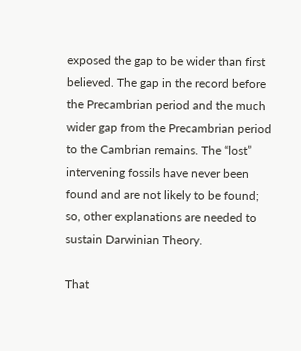exposed the gap to be wider than first believed. The gap in the record before the Precambrian period and the much wider gap from the Precambrian period to the Cambrian remains. The “lost” intervening fossils have never been found and are not likely to be found; so, other explanations are needed to sustain Darwinian Theory.

That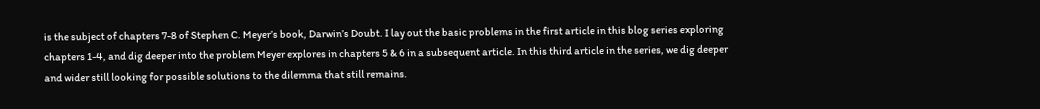is the subject of chapters 7-8 of Stephen C. Meyer’s book, Darwin’s Doubt. I lay out the basic problems in the first article in this blog series exploring chapters 1-4, and dig deeper into the problem Meyer explores in chapters 5 & 6 in a subsequent article. In this third article in the series, we dig deeper and wider still looking for possible solutions to the dilemma that still remains.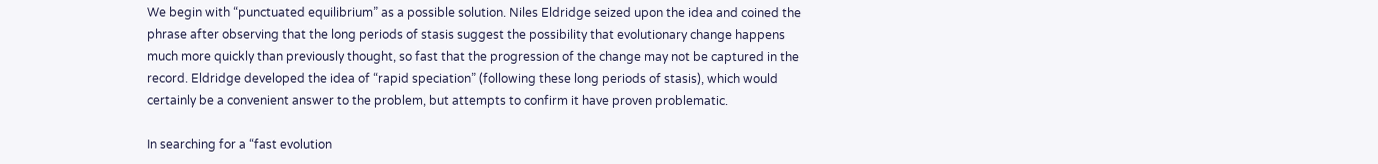We begin with “punctuated equilibrium” as a possible solution. Niles Eldridge seized upon the idea and coined the phrase after observing that the long periods of stasis suggest the possibility that evolutionary change happens much more quickly than previously thought, so fast that the progression of the change may not be captured in the record. Eldridge developed the idea of “rapid speciation” (following these long periods of stasis), which would certainly be a convenient answer to the problem, but attempts to confirm it have proven problematic.

In searching for a “fast evolution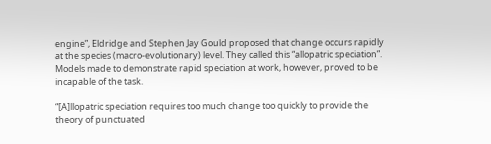engine”, Eldridge and Stephen Jay Gould proposed that change occurs rapidly at the species (macro-evolutionary) level. They called this “allopatric speciation”. Models made to demonstrate rapid speciation at work, however, proved to be incapable of the task.

“[A]llopatric speciation requires too much change too quickly to provide the theory of punctuated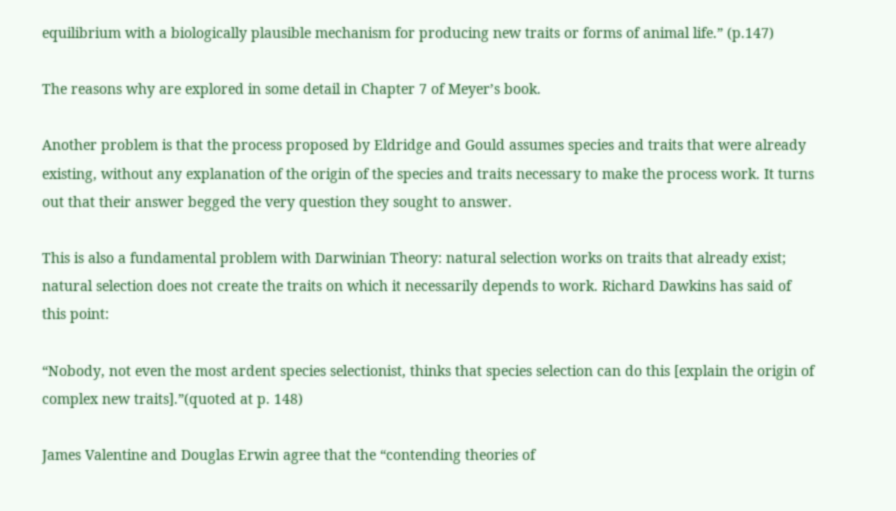equilibrium with a biologically plausible mechanism for producing new traits or forms of animal life.” (p.147)

The reasons why are explored in some detail in Chapter 7 of Meyer’s book.

Another problem is that the process proposed by Eldridge and Gould assumes species and traits that were already existing, without any explanation of the origin of the species and traits necessary to make the process work. It turns out that their answer begged the very question they sought to answer.

This is also a fundamental problem with Darwinian Theory: natural selection works on traits that already exist; natural selection does not create the traits on which it necessarily depends to work. Richard Dawkins has said of this point:

“Nobody, not even the most ardent species selectionist, thinks that species selection can do this [explain the origin of complex new traits].”(quoted at p. 148)

James Valentine and Douglas Erwin agree that the “contending theories of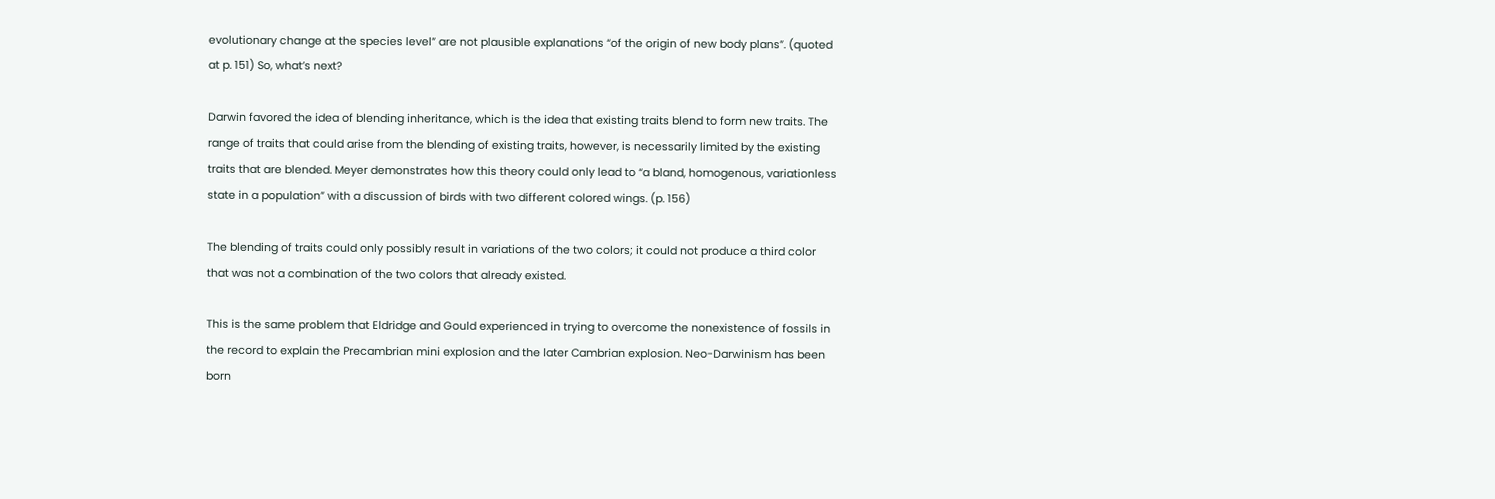evolutionary change at the species level” are not plausible explanations “of the origin of new body plans”. (quoted at p. 151) So, what’s next?

Darwin favored the idea of blending inheritance, which is the idea that existing traits blend to form new traits. The range of traits that could arise from the blending of existing traits, however, is necessarily limited by the existing traits that are blended. Meyer demonstrates how this theory could only lead to “a bland, homogenous, variationless state in a population” with a discussion of birds with two different colored wings. (p. 156)

The blending of traits could only possibly result in variations of the two colors; it could not produce a third color that was not a combination of the two colors that already existed.

This is the same problem that Eldridge and Gould experienced in trying to overcome the nonexistence of fossils in the record to explain the Precambrian mini explosion and the later Cambrian explosion. Neo-Darwinism has been born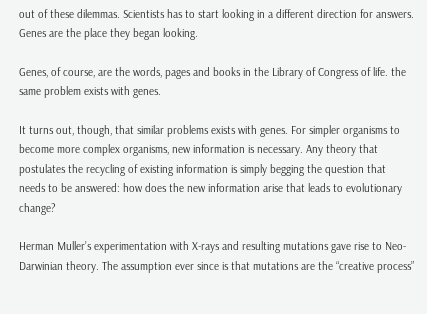out of these dilemmas. Scientists has to start looking in a different direction for answers. Genes are the place they began looking.

Genes, of course, are the words, pages and books in the Library of Congress of life. the same problem exists with genes.

It turns out, though, that similar problems exists with genes. For simpler organisms to become more complex organisms, new information is necessary. Any theory that postulates the recycling of existing information is simply begging the question that needs to be answered: how does the new information arise that leads to evolutionary change?

Herman Muller’s experimentation with X-rays and resulting mutations gave rise to Neo-Darwinian theory. The assumption ever since is that mutations are the “creative process”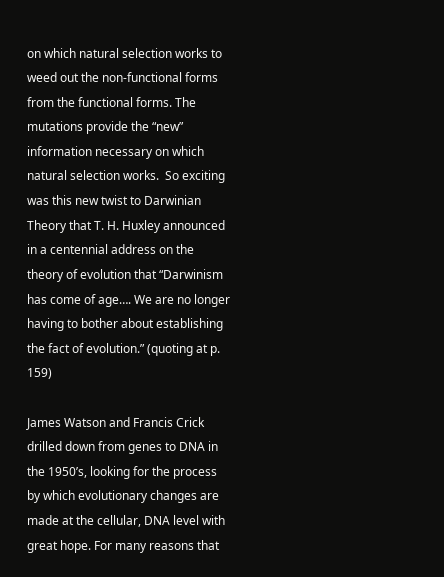on which natural selection works to weed out the non-functional forms from the functional forms. The mutations provide the “new” information necessary on which natural selection works.  So exciting was this new twist to Darwinian Theory that T. H. Huxley announced in a centennial address on the theory of evolution that “Darwinism has come of age…. We are no longer having to bother about establishing the fact of evolution.” (quoting at p. 159)

James Watson and Francis Crick drilled down from genes to DNA in the 1950’s, looking for the process by which evolutionary changes are made at the cellular, DNA level with great hope. For many reasons that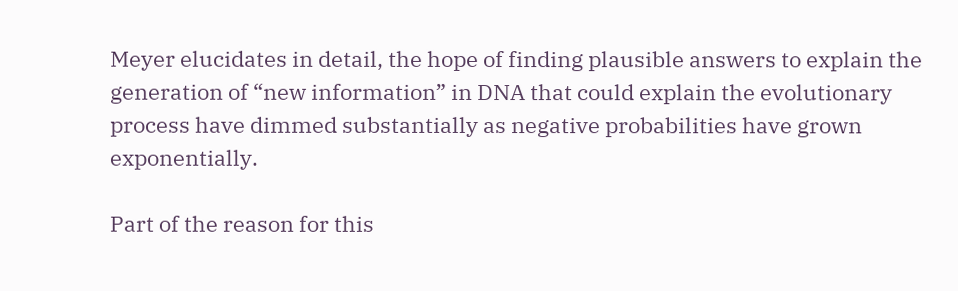Meyer elucidates in detail, the hope of finding plausible answers to explain the generation of “new information” in DNA that could explain the evolutionary process have dimmed substantially as negative probabilities have grown exponentially.

Part of the reason for this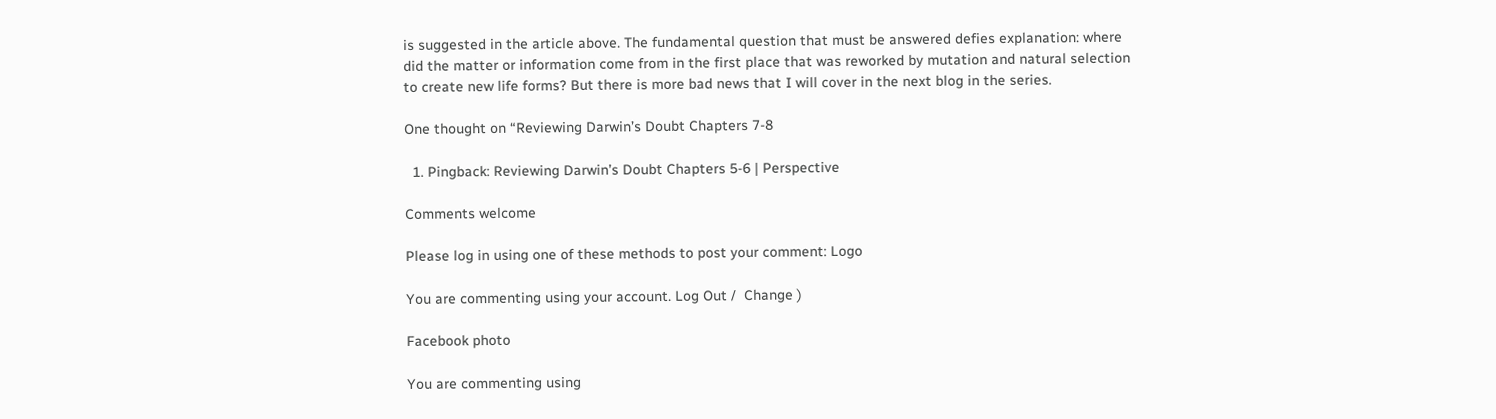is suggested in the article above. The fundamental question that must be answered defies explanation: where did the matter or information come from in the first place that was reworked by mutation and natural selection to create new life forms? But there is more bad news that I will cover in the next blog in the series.

One thought on “Reviewing Darwin’s Doubt Chapters 7-8

  1. Pingback: Reviewing Darwin’s Doubt Chapters 5-6 | Perspective

Comments welcome

Please log in using one of these methods to post your comment: Logo

You are commenting using your account. Log Out /  Change )

Facebook photo

You are commenting using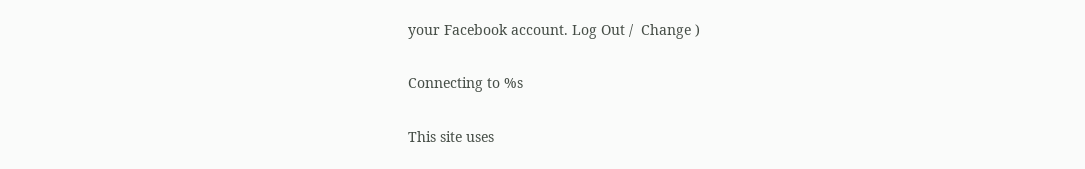your Facebook account. Log Out /  Change )

Connecting to %s

This site uses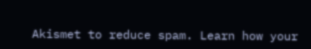Akismet to reduce spam. Learn how your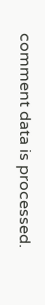comment data is processed.